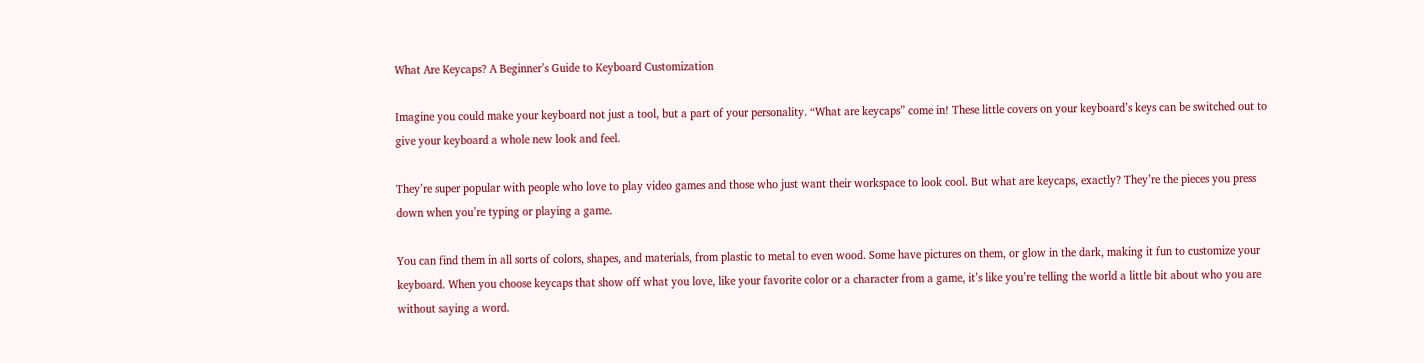What Are Keycaps? A Beginner’s Guide to Keyboard Customization

Imagine you could make your keyboard not just a tool, but a part of your personality. “What are keycaps” come in! These little covers on your keyboard’s keys can be switched out to give your keyboard a whole new look and feel.

They’re super popular with people who love to play video games and those who just want their workspace to look cool. But what are keycaps, exactly? They’re the pieces you press down when you’re typing or playing a game.

You can find them in all sorts of colors, shapes, and materials, from plastic to metal to even wood. Some have pictures on them, or glow in the dark, making it fun to customize your keyboard. When you choose keycaps that show off what you love, like your favorite color or a character from a game, it’s like you’re telling the world a little bit about who you are without saying a word.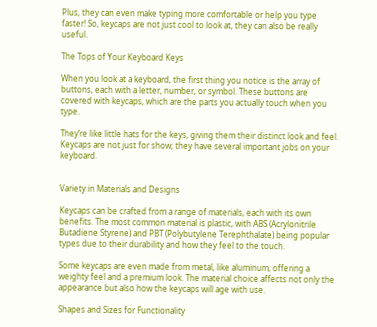Plus, they can even make typing more comfortable or help you type faster! So, keycaps are not just cool to look at, they can also be really useful.

The Tops of Your Keyboard Keys

When you look at a keyboard, the first thing you notice is the array of buttons, each with a letter, number, or symbol. These buttons are covered with keycaps, which are the parts you actually touch when you type.

They’re like little hats for the keys, giving them their distinct look and feel. Keycaps are not just for show; they have several important jobs on your keyboard.


Variety in Materials and Designs

Keycaps can be crafted from a range of materials, each with its own benefits. The most common material is plastic, with ABS (Acrylonitrile Butadiene Styrene) and PBT (Polybutylene Terephthalate) being popular types due to their durability and how they feel to the touch.

Some keycaps are even made from metal, like aluminum, offering a weighty feel and a premium look. The material choice affects not only the appearance but also how the keycaps will age with use.

Shapes and Sizes for Functionality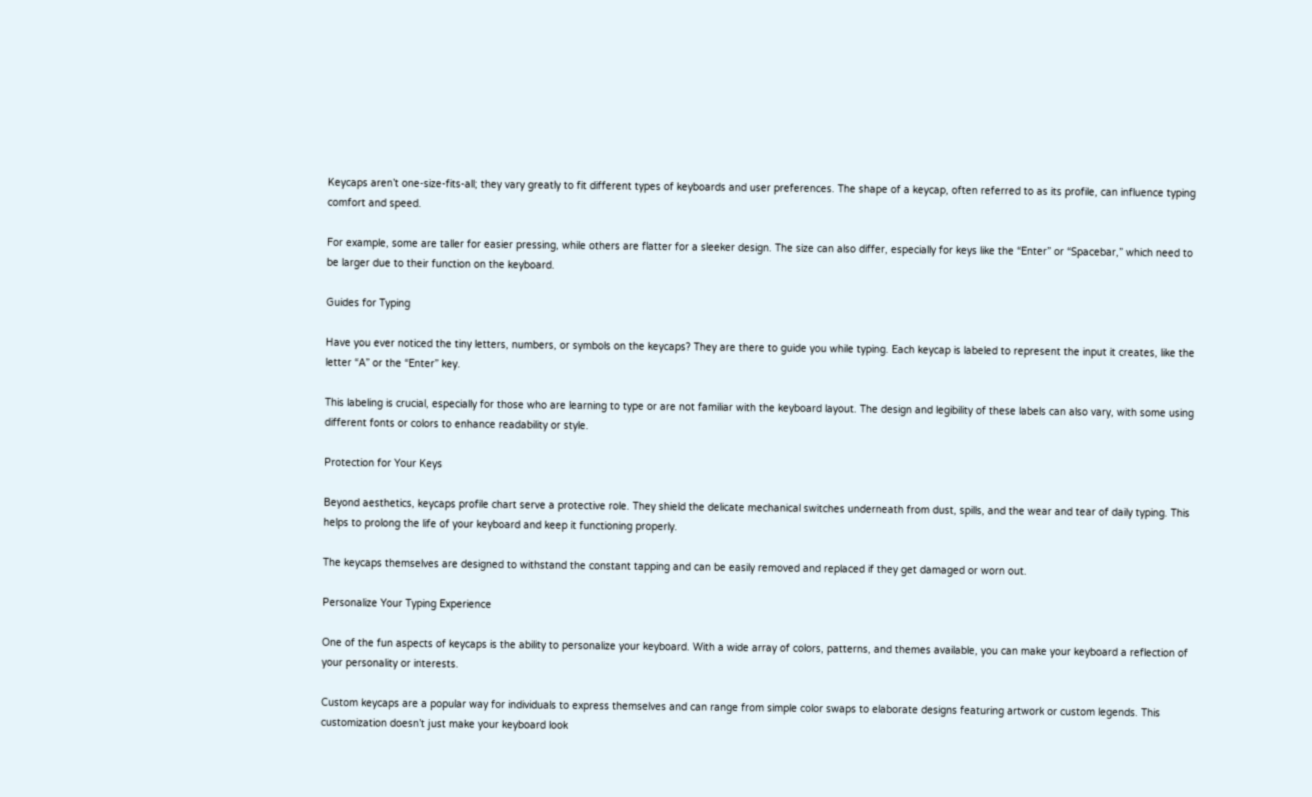Keycaps aren’t one-size-fits-all; they vary greatly to fit different types of keyboards and user preferences. The shape of a keycap, often referred to as its profile, can influence typing comfort and speed.

For example, some are taller for easier pressing, while others are flatter for a sleeker design. The size can also differ, especially for keys like the “Enter” or “Spacebar,” which need to be larger due to their function on the keyboard.

Guides for Typing

Have you ever noticed the tiny letters, numbers, or symbols on the keycaps? They are there to guide you while typing. Each keycap is labeled to represent the input it creates, like the letter “A” or the “Enter” key.

This labeling is crucial, especially for those who are learning to type or are not familiar with the keyboard layout. The design and legibility of these labels can also vary, with some using different fonts or colors to enhance readability or style.

Protection for Your Keys

Beyond aesthetics, keycaps profile chart serve a protective role. They shield the delicate mechanical switches underneath from dust, spills, and the wear and tear of daily typing. This helps to prolong the life of your keyboard and keep it functioning properly.

The keycaps themselves are designed to withstand the constant tapping and can be easily removed and replaced if they get damaged or worn out.

Personalize Your Typing Experience

One of the fun aspects of keycaps is the ability to personalize your keyboard. With a wide array of colors, patterns, and themes available, you can make your keyboard a reflection of your personality or interests.

Custom keycaps are a popular way for individuals to express themselves and can range from simple color swaps to elaborate designs featuring artwork or custom legends. This customization doesn’t just make your keyboard look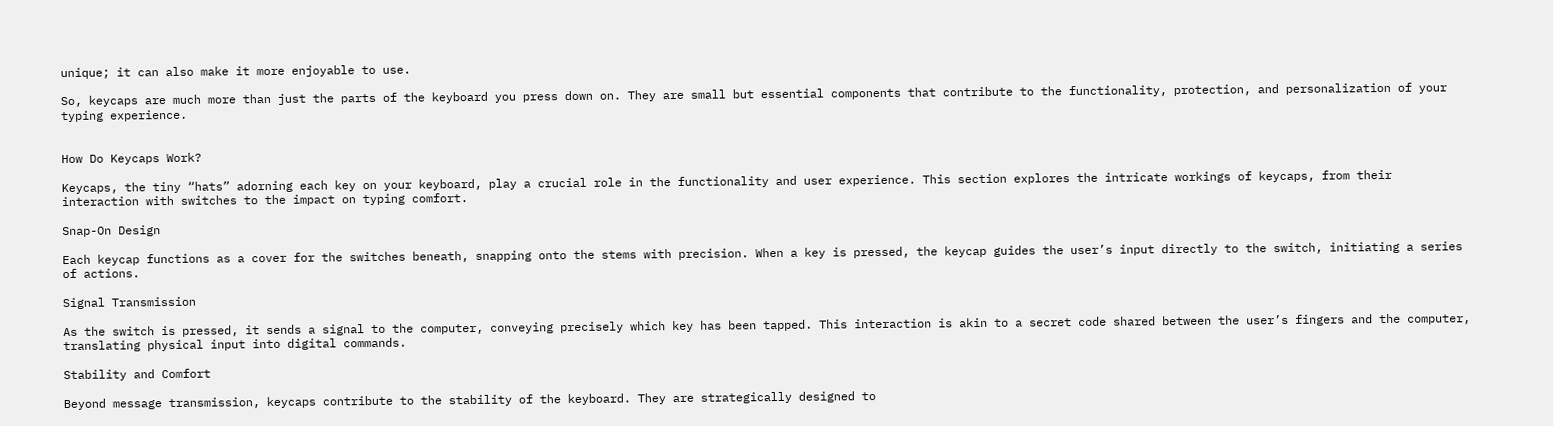unique; it can also make it more enjoyable to use.

So, keycaps are much more than just the parts of the keyboard you press down on. They are small but essential components that contribute to the functionality, protection, and personalization of your typing experience.


How Do Keycaps Work?

Keycaps, the tiny “hats” adorning each key on your keyboard, play a crucial role in the functionality and user experience. This section explores the intricate workings of keycaps, from their interaction with switches to the impact on typing comfort.

Snap-On Design

Each keycap functions as a cover for the switches beneath, snapping onto the stems with precision. When a key is pressed, the keycap guides the user’s input directly to the switch, initiating a series of actions.

Signal Transmission

As the switch is pressed, it sends a signal to the computer, conveying precisely which key has been tapped. This interaction is akin to a secret code shared between the user’s fingers and the computer, translating physical input into digital commands.

Stability and Comfort

Beyond message transmission, keycaps contribute to the stability of the keyboard. They are strategically designed to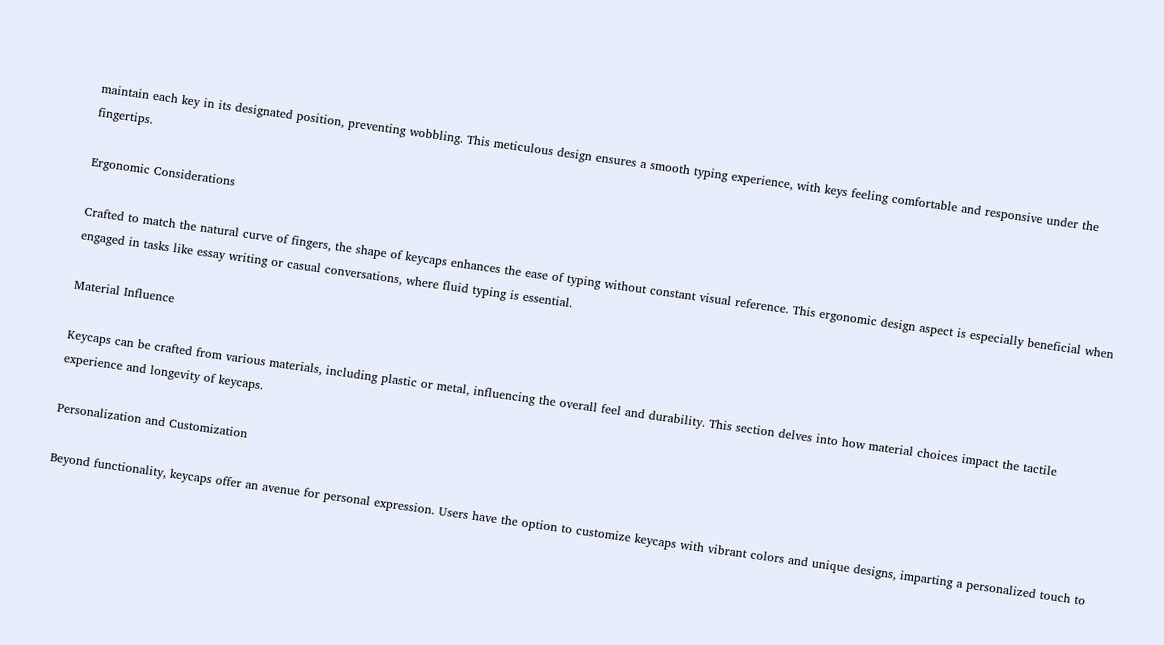maintain each key in its designated position, preventing wobbling. This meticulous design ensures a smooth typing experience, with keys feeling comfortable and responsive under the fingertips.

Ergonomic Considerations

Crafted to match the natural curve of fingers, the shape of keycaps enhances the ease of typing without constant visual reference. This ergonomic design aspect is especially beneficial when engaged in tasks like essay writing or casual conversations, where fluid typing is essential.

Material Influence

Keycaps can be crafted from various materials, including plastic or metal, influencing the overall feel and durability. This section delves into how material choices impact the tactile experience and longevity of keycaps.

Personalization and Customization

Beyond functionality, keycaps offer an avenue for personal expression. Users have the option to customize keycaps with vibrant colors and unique designs, imparting a personalized touch to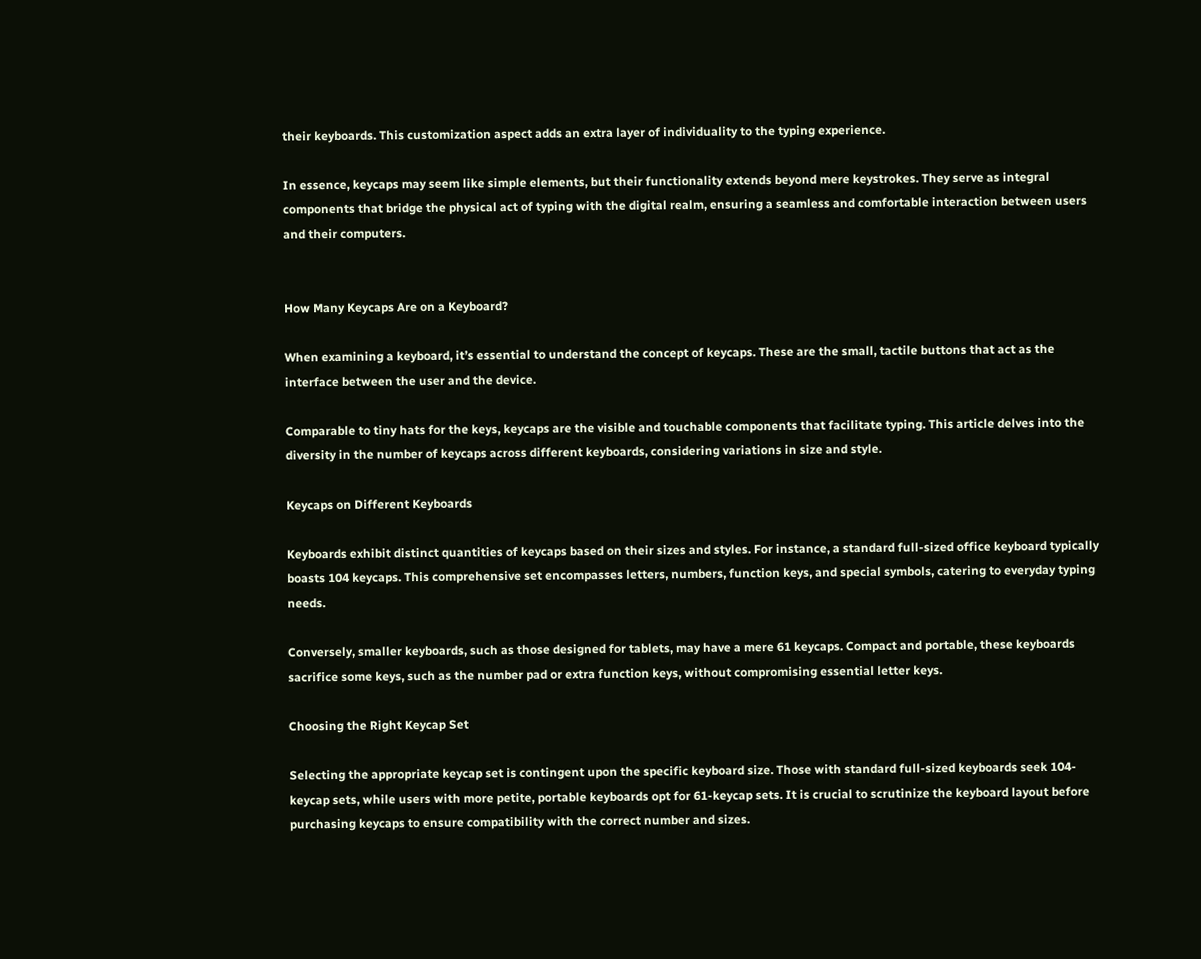their keyboards. This customization aspect adds an extra layer of individuality to the typing experience.

In essence, keycaps may seem like simple elements, but their functionality extends beyond mere keystrokes. They serve as integral components that bridge the physical act of typing with the digital realm, ensuring a seamless and comfortable interaction between users and their computers.


How Many Keycaps Are on a Keyboard?

When examining a keyboard, it’s essential to understand the concept of keycaps. These are the small, tactile buttons that act as the interface between the user and the device.

Comparable to tiny hats for the keys, keycaps are the visible and touchable components that facilitate typing. This article delves into the diversity in the number of keycaps across different keyboards, considering variations in size and style.

Keycaps on Different Keyboards

Keyboards exhibit distinct quantities of keycaps based on their sizes and styles. For instance, a standard full-sized office keyboard typically boasts 104 keycaps. This comprehensive set encompasses letters, numbers, function keys, and special symbols, catering to everyday typing needs.

Conversely, smaller keyboards, such as those designed for tablets, may have a mere 61 keycaps. Compact and portable, these keyboards sacrifice some keys, such as the number pad or extra function keys, without compromising essential letter keys.

Choosing the Right Keycap Set

Selecting the appropriate keycap set is contingent upon the specific keyboard size. Those with standard full-sized keyboards seek 104-keycap sets, while users with more petite, portable keyboards opt for 61-keycap sets. It is crucial to scrutinize the keyboard layout before purchasing keycaps to ensure compatibility with the correct number and sizes.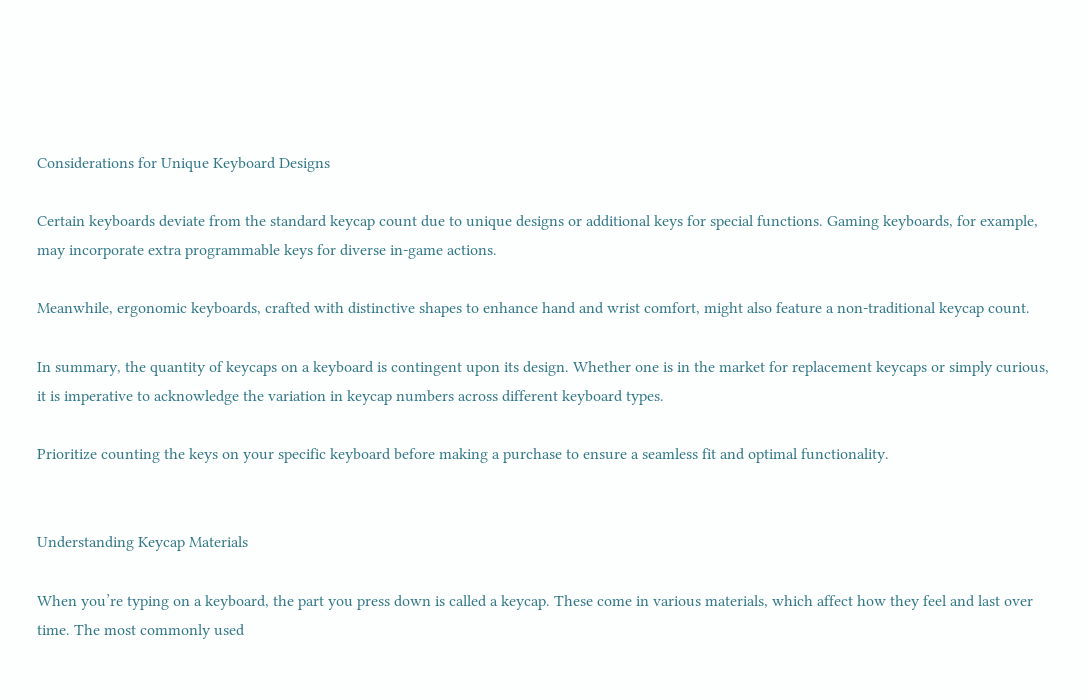Considerations for Unique Keyboard Designs

Certain keyboards deviate from the standard keycap count due to unique designs or additional keys for special functions. Gaming keyboards, for example, may incorporate extra programmable keys for diverse in-game actions.

Meanwhile, ergonomic keyboards, crafted with distinctive shapes to enhance hand and wrist comfort, might also feature a non-traditional keycap count.

In summary, the quantity of keycaps on a keyboard is contingent upon its design. Whether one is in the market for replacement keycaps or simply curious, it is imperative to acknowledge the variation in keycap numbers across different keyboard types.

Prioritize counting the keys on your specific keyboard before making a purchase to ensure a seamless fit and optimal functionality.


Understanding Keycap Materials

When you’re typing on a keyboard, the part you press down is called a keycap. These come in various materials, which affect how they feel and last over time. The most commonly used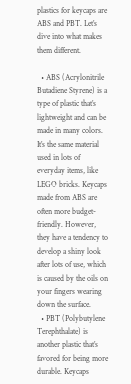plastics for keycaps are ABS and PBT. Let’s dive into what makes them different.

  • ABS (Acrylonitrile Butadiene Styrene) is a type of plastic that’s lightweight and can be made in many colors. It’s the same material used in lots of everyday items, like LEGO bricks. Keycaps made from ABS are often more budget-friendly. However, they have a tendency to develop a shiny look after lots of use, which is caused by the oils on your fingers wearing down the surface.
  • PBT (Polybutylene Terephthalate) is another plastic that’s favored for being more durable. Keycaps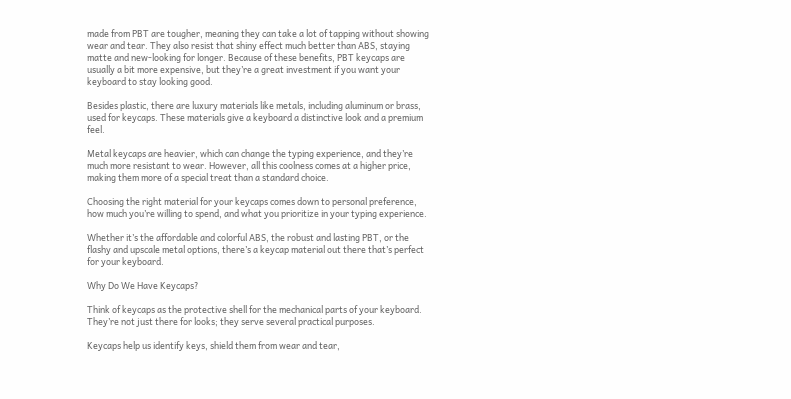made from PBT are tougher, meaning they can take a lot of tapping without showing wear and tear. They also resist that shiny effect much better than ABS, staying matte and new-looking for longer. Because of these benefits, PBT keycaps are usually a bit more expensive, but they’re a great investment if you want your keyboard to stay looking good.

Besides plastic, there are luxury materials like metals, including aluminum or brass, used for keycaps. These materials give a keyboard a distinctive look and a premium feel.

Metal keycaps are heavier, which can change the typing experience, and they’re much more resistant to wear. However, all this coolness comes at a higher price, making them more of a special treat than a standard choice.

Choosing the right material for your keycaps comes down to personal preference, how much you’re willing to spend, and what you prioritize in your typing experience.

Whether it’s the affordable and colorful ABS, the robust and lasting PBT, or the flashy and upscale metal options, there’s a keycap material out there that’s perfect for your keyboard.

Why Do We Have Keycaps?

Think of keycaps as the protective shell for the mechanical parts of your keyboard. They’re not just there for looks; they serve several practical purposes.

Keycaps help us identify keys, shield them from wear and tear,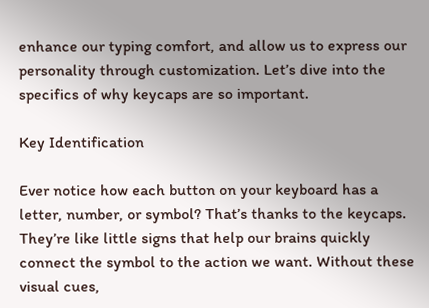enhance our typing comfort, and allow us to express our personality through customization. Let’s dive into the specifics of why keycaps are so important.

Key Identification

Ever notice how each button on your keyboard has a letter, number, or symbol? That’s thanks to the keycaps. They’re like little signs that help our brains quickly connect the symbol to the action we want. Without these visual cues,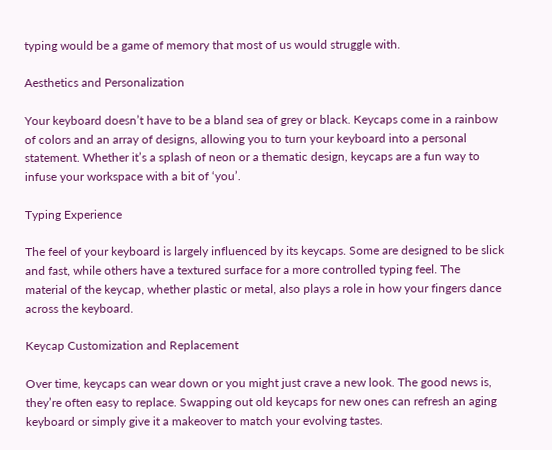typing would be a game of memory that most of us would struggle with.

Aesthetics and Personalization

Your keyboard doesn’t have to be a bland sea of grey or black. Keycaps come in a rainbow of colors and an array of designs, allowing you to turn your keyboard into a personal statement. Whether it’s a splash of neon or a thematic design, keycaps are a fun way to infuse your workspace with a bit of ‘you’.

Typing Experience

The feel of your keyboard is largely influenced by its keycaps. Some are designed to be slick and fast, while others have a textured surface for a more controlled typing feel. The material of the keycap, whether plastic or metal, also plays a role in how your fingers dance across the keyboard.

Keycap Customization and Replacement

Over time, keycaps can wear down or you might just crave a new look. The good news is, they’re often easy to replace. Swapping out old keycaps for new ones can refresh an aging keyboard or simply give it a makeover to match your evolving tastes.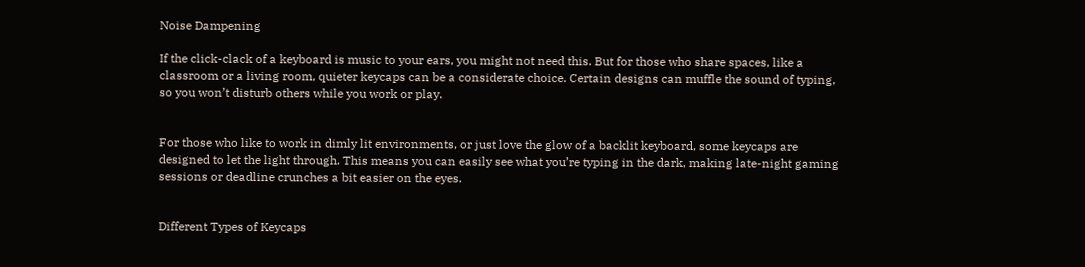Noise Dampening

If the click-clack of a keyboard is music to your ears, you might not need this. But for those who share spaces, like a classroom or a living room, quieter keycaps can be a considerate choice. Certain designs can muffle the sound of typing, so you won’t disturb others while you work or play.


For those who like to work in dimly lit environments, or just love the glow of a backlit keyboard, some keycaps are designed to let the light through. This means you can easily see what you’re typing in the dark, making late-night gaming sessions or deadline crunches a bit easier on the eyes.


Different Types of Keycaps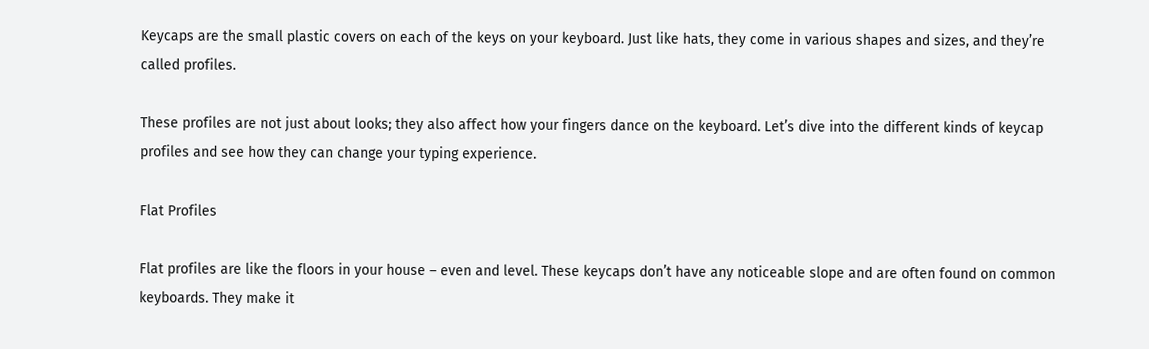Keycaps are the small plastic covers on each of the keys on your keyboard. Just like hats, they come in various shapes and sizes, and they’re called profiles.

These profiles are not just about looks; they also affect how your fingers dance on the keyboard. Let’s dive into the different kinds of keycap profiles and see how they can change your typing experience.

Flat Profiles

Flat profiles are like the floors in your house – even and level. These keycaps don’t have any noticeable slope and are often found on common keyboards. They make it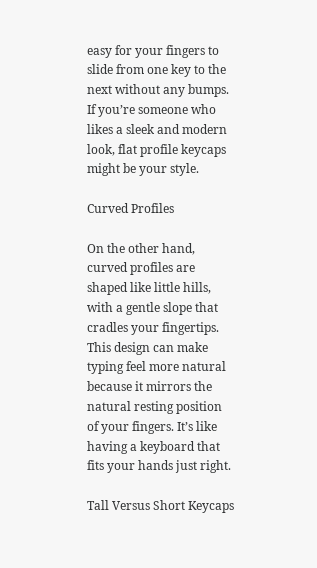easy for your fingers to slide from one key to the next without any bumps. If you’re someone who likes a sleek and modern look, flat profile keycaps might be your style.

Curved Profiles

On the other hand, curved profiles are shaped like little hills, with a gentle slope that cradles your fingertips. This design can make typing feel more natural because it mirrors the natural resting position of your fingers. It’s like having a keyboard that fits your hands just right.

Tall Versus Short Keycaps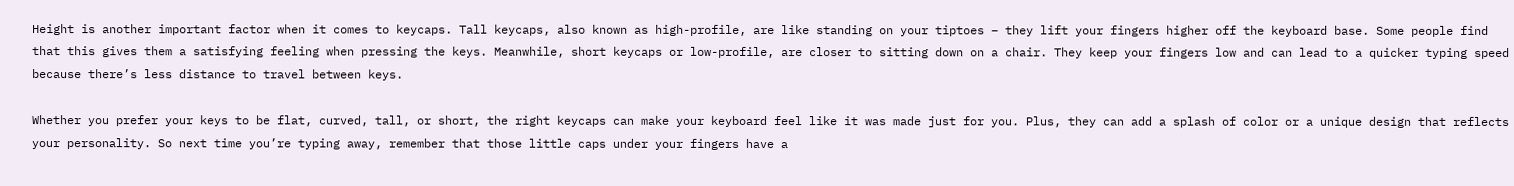Height is another important factor when it comes to keycaps. Tall keycaps, also known as high-profile, are like standing on your tiptoes – they lift your fingers higher off the keyboard base. Some people find that this gives them a satisfying feeling when pressing the keys. Meanwhile, short keycaps or low-profile, are closer to sitting down on a chair. They keep your fingers low and can lead to a quicker typing speed because there’s less distance to travel between keys.

Whether you prefer your keys to be flat, curved, tall, or short, the right keycaps can make your keyboard feel like it was made just for you. Plus, they can add a splash of color or a unique design that reflects your personality. So next time you’re typing away, remember that those little caps under your fingers have a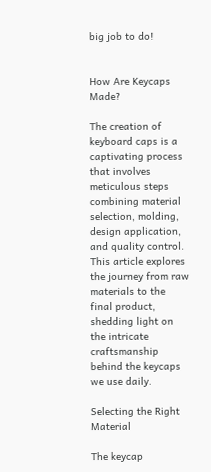big job to do!


How Are Keycaps Made?

The creation of keyboard caps is a captivating process that involves meticulous steps combining material selection, molding, design application, and quality control. This article explores the journey from raw materials to the final product, shedding light on the intricate craftsmanship behind the keycaps we use daily.

Selecting the Right Material

The keycap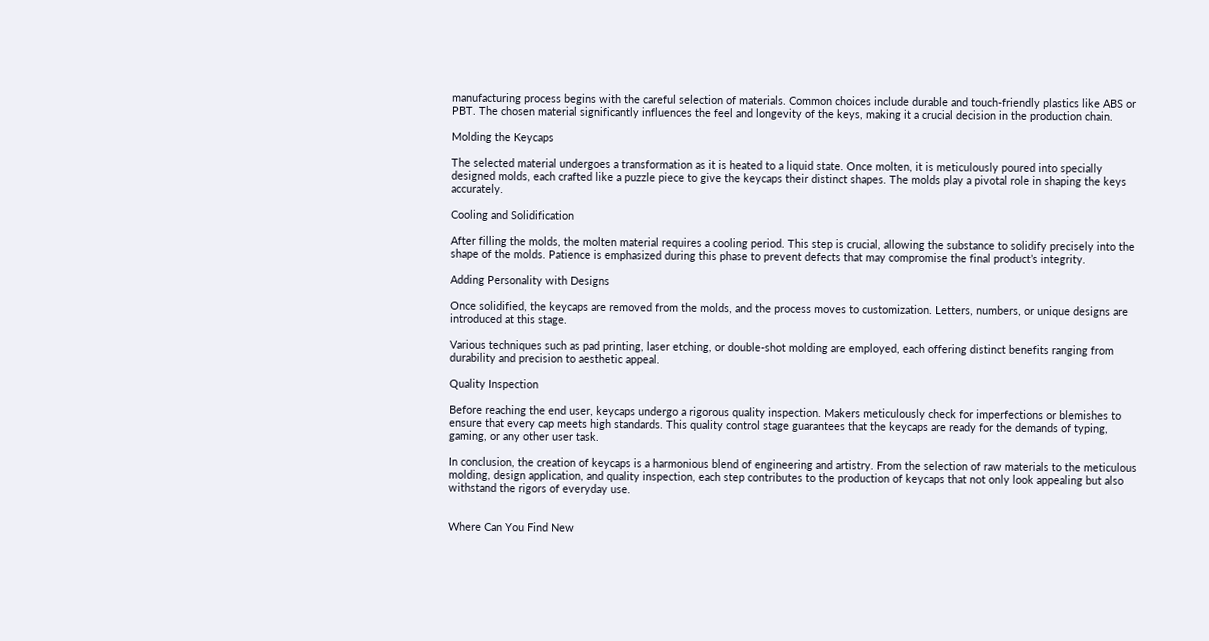manufacturing process begins with the careful selection of materials. Common choices include durable and touch-friendly plastics like ABS or PBT. The chosen material significantly influences the feel and longevity of the keys, making it a crucial decision in the production chain.

Molding the Keycaps

The selected material undergoes a transformation as it is heated to a liquid state. Once molten, it is meticulously poured into specially designed molds, each crafted like a puzzle piece to give the keycaps their distinct shapes. The molds play a pivotal role in shaping the keys accurately.

Cooling and Solidification

After filling the molds, the molten material requires a cooling period. This step is crucial, allowing the substance to solidify precisely into the shape of the molds. Patience is emphasized during this phase to prevent defects that may compromise the final product’s integrity.

Adding Personality with Designs

Once solidified, the keycaps are removed from the molds, and the process moves to customization. Letters, numbers, or unique designs are introduced at this stage.

Various techniques such as pad printing, laser etching, or double-shot molding are employed, each offering distinct benefits ranging from durability and precision to aesthetic appeal.

Quality Inspection

Before reaching the end user, keycaps undergo a rigorous quality inspection. Makers meticulously check for imperfections or blemishes to ensure that every cap meets high standards. This quality control stage guarantees that the keycaps are ready for the demands of typing, gaming, or any other user task.

In conclusion, the creation of keycaps is a harmonious blend of engineering and artistry. From the selection of raw materials to the meticulous molding, design application, and quality inspection, each step contributes to the production of keycaps that not only look appealing but also withstand the rigors of everyday use.


Where Can You Find New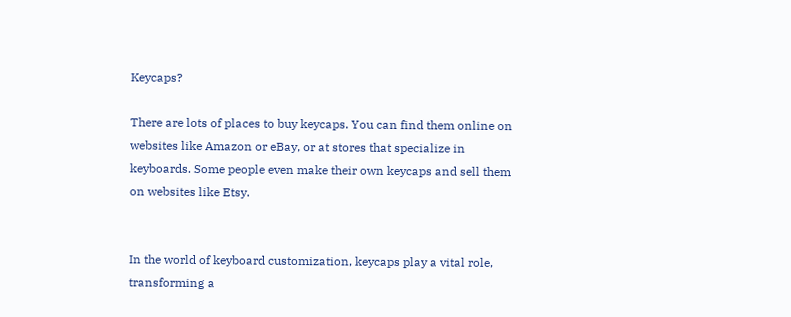Keycaps?

There are lots of places to buy keycaps. You can find them online on websites like Amazon or eBay, or at stores that specialize in keyboards. Some people even make their own keycaps and sell them on websites like Etsy.


In the world of keyboard customization, keycaps play a vital role, transforming a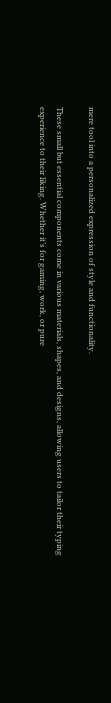mere tool into a personalized expression of style and functionality.

These small but essential components come in various materials, shapes, and designs, allowing users to tailor their typing experience to their liking. Whether it’s for gaming, work, or pure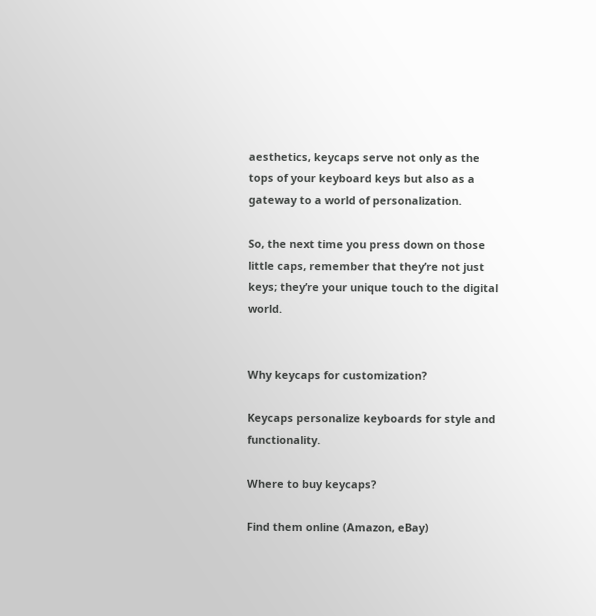aesthetics, keycaps serve not only as the tops of your keyboard keys but also as a gateway to a world of personalization.

So, the next time you press down on those little caps, remember that they’re not just keys; they’re your unique touch to the digital world.


Why keycaps for customization?

Keycaps personalize keyboards for style and functionality.

Where to buy keycaps?

Find them online (Amazon, eBay)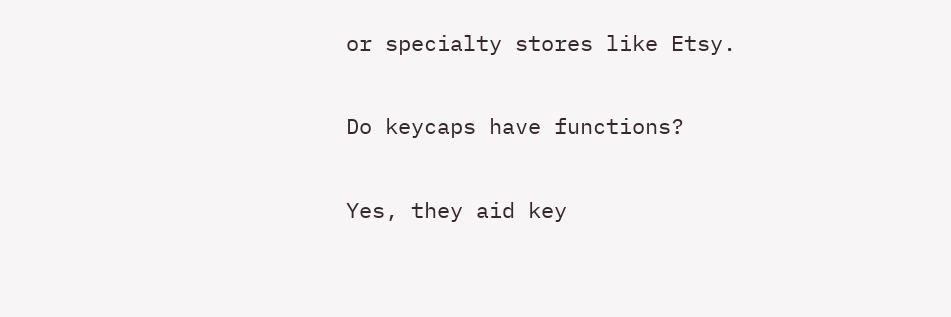or specialty stores like Etsy.

Do keycaps have functions?

Yes, they aid key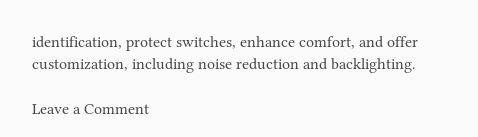identification, protect switches, enhance comfort, and offer customization, including noise reduction and backlighting.

Leave a Comment